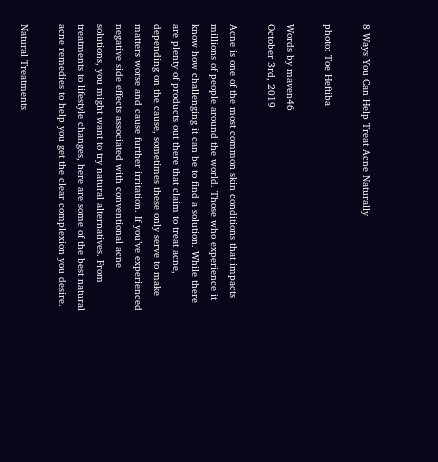8 Ways You Can Help Treat Acne Naturally

photo: Toe Heftiba

Words by maven46
October 3rd, 2019

Acne is one of the most common skin conditions that impacts millions of people around the world. Those who experience it know how challenging it can be to find a solution. While there are plenty of products out there that claim to treat acne, depending on the cause, sometimes these only serve to make matters worse and cause further irritation. If you’ve experienced negative side effects associated with conventional acne solutions, you might want to try natural alternatives. From treatments to lifestyle changes, here are some of the best natural acne remedies to help you get the clear complexion you desire.

Natural Treatments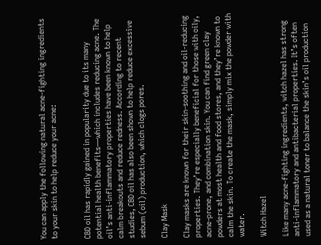You can apply the following natural acne-fighting ingredients to your skin to help reduce your acne:


CBD oil has rapidly gained in popularity due to its many potential health benefits—which includes reducing acne. The oil’s anti-inflammatory properties have been known to help calm breakouts and reduce redness. According to recent studies, CBD oil has also been shown to help reduce excessive sebum (oil) production, which clogs pores.

Clay Mask

Clay masks are known for their skin-soothing and oil-reducing properties. They’re especially beneficial for those with oily, acne-prone, and combination skin. You can find green clay powders at most health and food stores, and they’re known to calm the skin. To create the mask, simply mix the powder with water.

Witch Hazel

Like many acne-fighting ingredients, witch hazel has strong anti-inflammatory and antibacterial properties. It’s often used as a natural toner to balance the skin’s oil production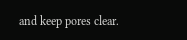and keep pores clear.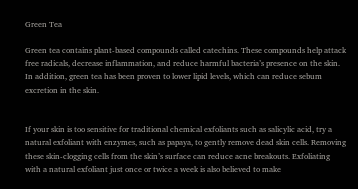Green Tea

Green tea contains plant-based compounds called catechins. These compounds help attack free radicals, decrease inflammation, and reduce harmful bacteria’s presence on the skin. In addition, green tea has been proven to lower lipid levels, which can reduce sebum excretion in the skin.


If your skin is too sensitive for traditional chemical exfoliants such as salicylic acid, try a natural exfoliant with enzymes, such as papaya, to gently remove dead skin cells. Removing these skin-clogging cells from the skin’s surface can reduce acne breakouts. Exfoliating with a natural exfoliant just once or twice a week is also believed to make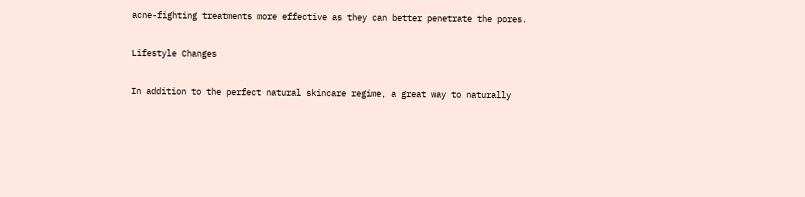acne-fighting treatments more effective as they can better penetrate the pores.

Lifestyle Changes

In addition to the perfect natural skincare regime, a great way to naturally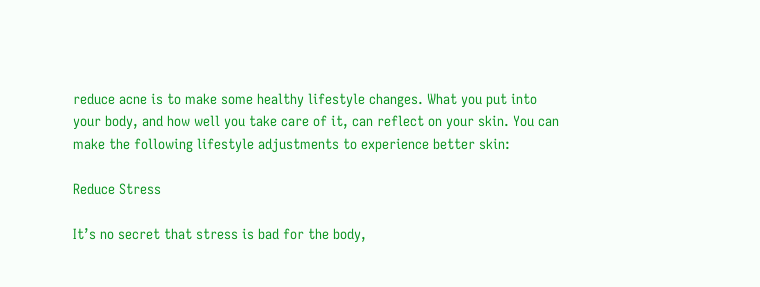reduce acne is to make some healthy lifestyle changes. What you put into your body, and how well you take care of it, can reflect on your skin. You can make the following lifestyle adjustments to experience better skin:

Reduce Stress

It’s no secret that stress is bad for the body,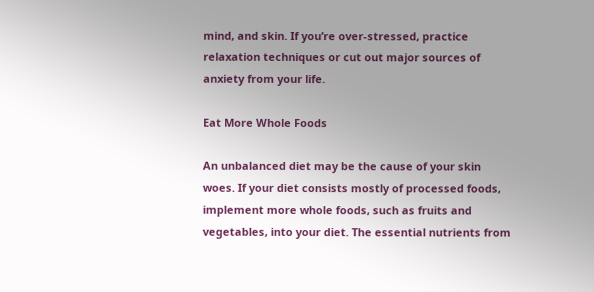mind, and skin. If you’re over-stressed, practice relaxation techniques or cut out major sources of anxiety from your life.

Eat More Whole Foods

An unbalanced diet may be the cause of your skin woes. If your diet consists mostly of processed foods, implement more whole foods, such as fruits and vegetables, into your diet. The essential nutrients from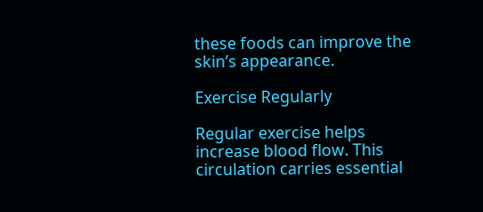these foods can improve the skin’s appearance.

Exercise Regularly

Regular exercise helps increase blood flow. This circulation carries essential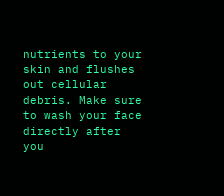nutrients to your skin and flushes out cellular debris. Make sure to wash your face directly after you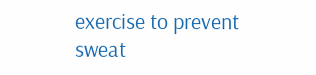exercise to prevent sweat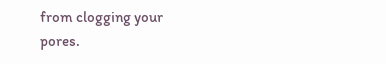from clogging your pores.